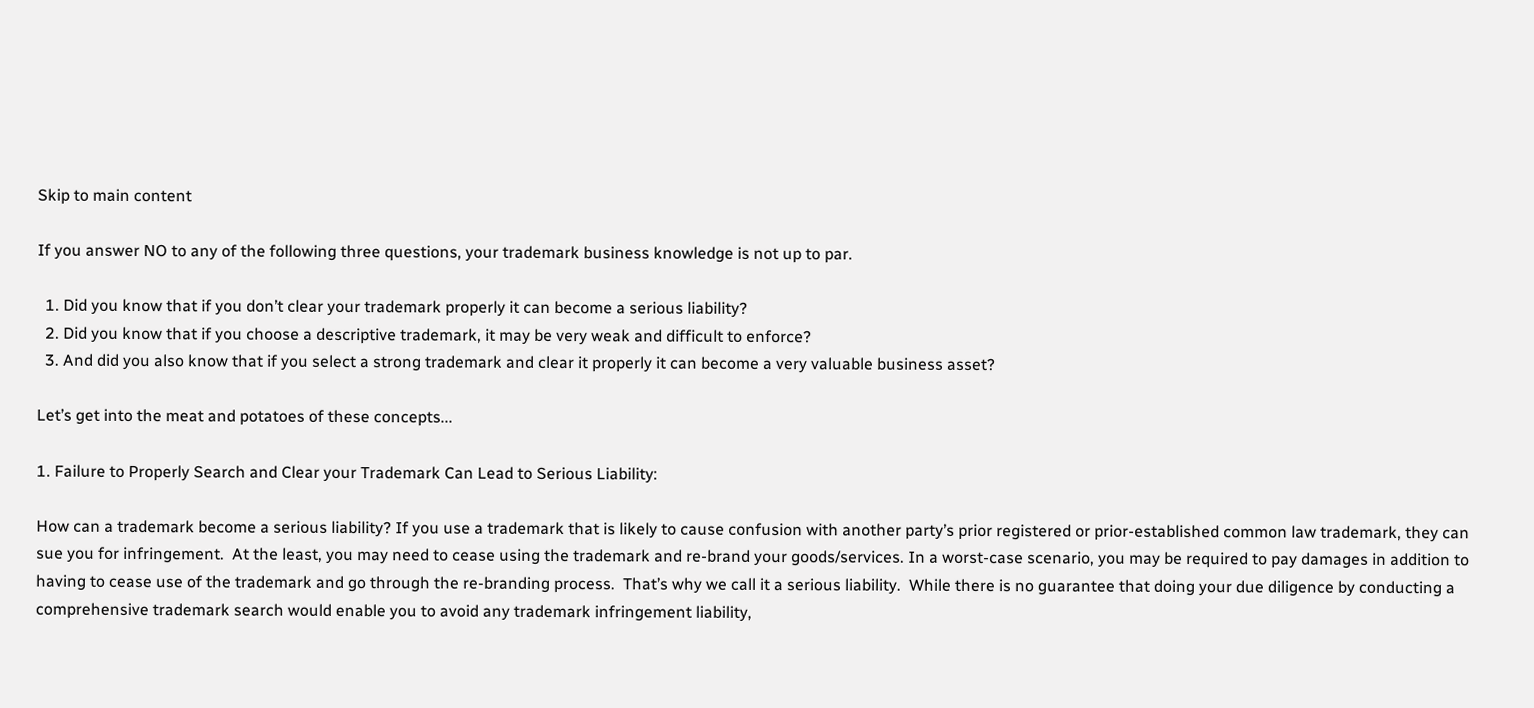Skip to main content

If you answer NO to any of the following three questions, your trademark business knowledge is not up to par.

  1. Did you know that if you don’t clear your trademark properly it can become a serious liability?
  2. Did you know that if you choose a descriptive trademark, it may be very weak and difficult to enforce?
  3. And did you also know that if you select a strong trademark and clear it properly it can become a very valuable business asset?

Let’s get into the meat and potatoes of these concepts...

1. Failure to Properly Search and Clear your Trademark Can Lead to Serious Liability:

How can a trademark become a serious liability? If you use a trademark that is likely to cause confusion with another party’s prior registered or prior-established common law trademark, they can sue you for infringement.  At the least, you may need to cease using the trademark and re-brand your goods/services. In a worst-case scenario, you may be required to pay damages in addition to having to cease use of the trademark and go through the re-branding process.  That’s why we call it a serious liability.  While there is no guarantee that doing your due diligence by conducting a comprehensive trademark search would enable you to avoid any trademark infringement liability,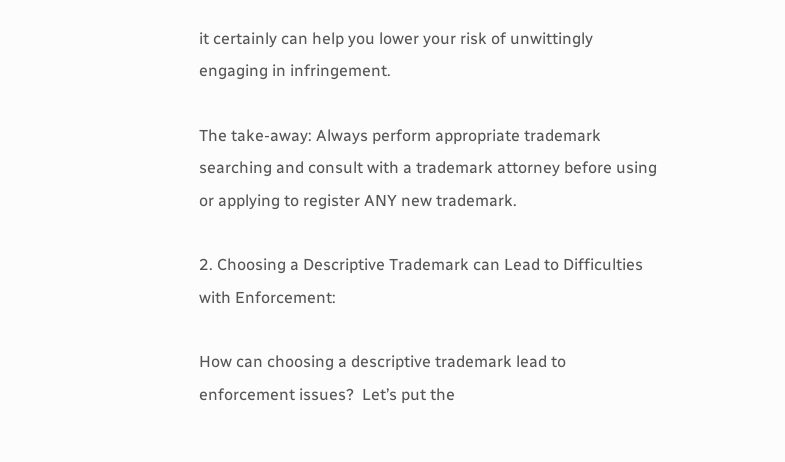it certainly can help you lower your risk of unwittingly engaging in infringement.

The take-away: Always perform appropriate trademark searching and consult with a trademark attorney before using or applying to register ANY new trademark.

2. Choosing a Descriptive Trademark can Lead to Difficulties with Enforcement:

How can choosing a descriptive trademark lead to enforcement issues?  Let’s put the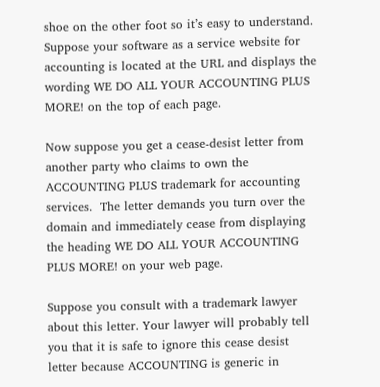shoe on the other foot so it’s easy to understand.  Suppose your software as a service website for accounting is located at the URL and displays the wording WE DO ALL YOUR ACCOUNTING PLUS MORE! on the top of each page.

Now suppose you get a cease-desist letter from another party who claims to own the ACCOUNTING PLUS trademark for accounting services.  The letter demands you turn over the domain and immediately cease from displaying the heading WE DO ALL YOUR ACCOUNTING PLUS MORE! on your web page.

Suppose you consult with a trademark lawyer about this letter. Your lawyer will probably tell you that it is safe to ignore this cease desist letter because ACCOUNTING is generic in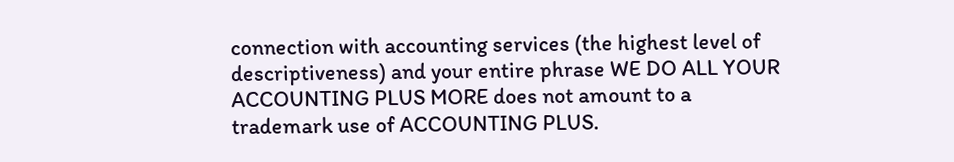connection with accounting services (the highest level of descriptiveness) and your entire phrase WE DO ALL YOUR ACCOUNTING PLUS MORE does not amount to a trademark use of ACCOUNTING PLUS.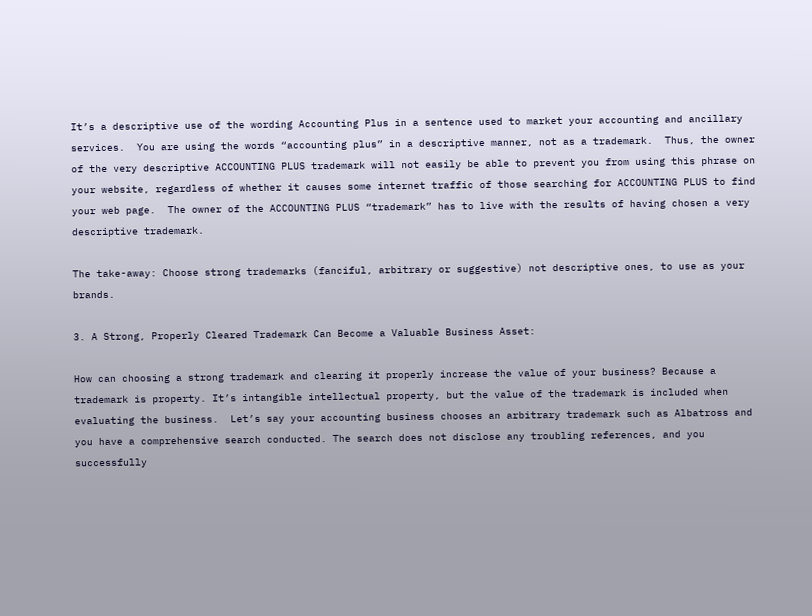It’s a descriptive use of the wording Accounting Plus in a sentence used to market your accounting and ancillary services.  You are using the words “accounting plus” in a descriptive manner, not as a trademark.  Thus, the owner of the very descriptive ACCOUNTING PLUS trademark will not easily be able to prevent you from using this phrase on your website, regardless of whether it causes some internet traffic of those searching for ACCOUNTING PLUS to find your web page.  The owner of the ACCOUNTING PLUS “trademark” has to live with the results of having chosen a very descriptive trademark.

The take-away: Choose strong trademarks (fanciful, arbitrary or suggestive) not descriptive ones, to use as your brands.

3. A Strong, Properly Cleared Trademark Can Become a Valuable Business Asset:

How can choosing a strong trademark and clearing it properly increase the value of your business? Because a trademark is property. It’s intangible intellectual property, but the value of the trademark is included when evaluating the business.  Let’s say your accounting business chooses an arbitrary trademark such as Albatross and you have a comprehensive search conducted. The search does not disclose any troubling references, and you successfully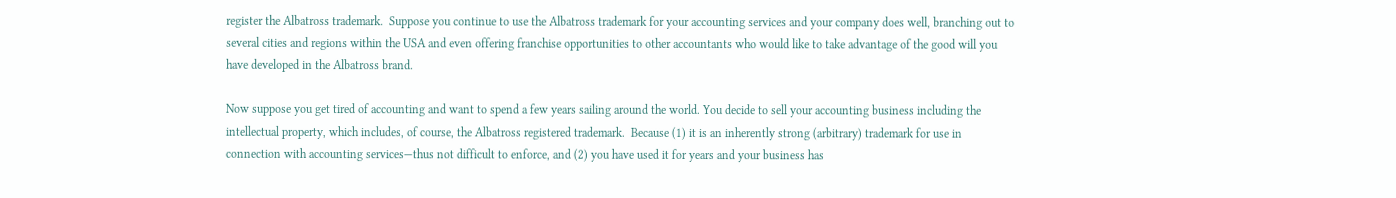register the Albatross trademark.  Suppose you continue to use the Albatross trademark for your accounting services and your company does well, branching out to several cities and regions within the USA and even offering franchise opportunities to other accountants who would like to take advantage of the good will you have developed in the Albatross brand.

Now suppose you get tired of accounting and want to spend a few years sailing around the world. You decide to sell your accounting business including the intellectual property, which includes, of course, the Albatross registered trademark.  Because (1) it is an inherently strong (arbitrary) trademark for use in connection with accounting services—thus not difficult to enforce, and (2) you have used it for years and your business has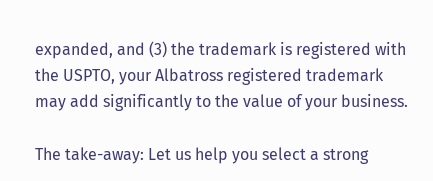expanded, and (3) the trademark is registered with the USPTO, your Albatross registered trademark may add significantly to the value of your business.

The take-away: Let us help you select a strong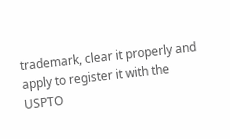trademark, clear it properly and apply to register it with the USPTO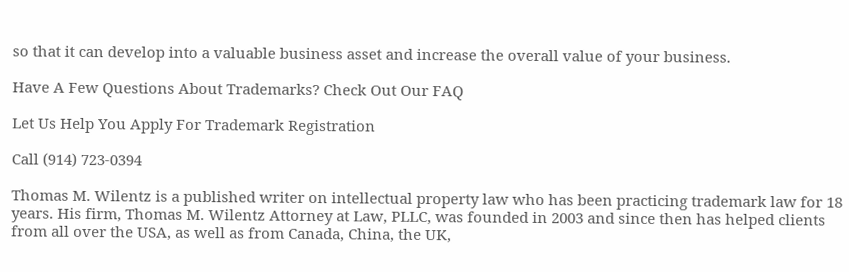so that it can develop into a valuable business asset and increase the overall value of your business.

Have A Few Questions About Trademarks? Check Out Our FAQ

Let Us Help You Apply For Trademark Registration

Call (914) 723-0394

Thomas M. Wilentz is a published writer on intellectual property law who has been practicing trademark law for 18 years. His firm, Thomas M. Wilentz Attorney at Law, PLLC, was founded in 2003 and since then has helped clients from all over the USA, as well as from Canada, China, the UK,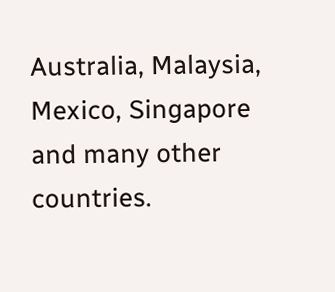Australia, Malaysia, Mexico, Singapore and many other countries.